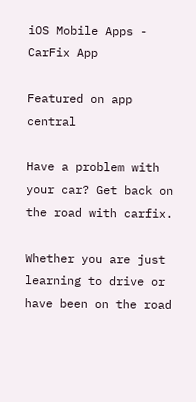iOS Mobile Apps - CarFix App

Featured on app central

Have a problem with your car? Get back on the road with carfix.

Whether you are just learning to drive or have been on the road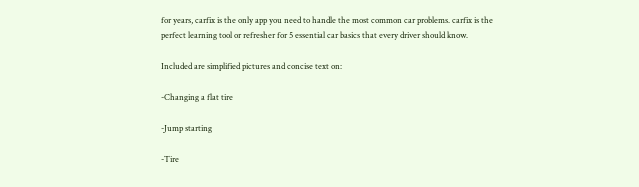for years, carfix is the only app you need to handle the most common car problems. carfix is the perfect learning tool or refresher for 5 essential car basics that every driver should know.

Included are simplified pictures and concise text on:

-Changing a flat tire

-Jump starting

-Tire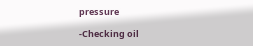pressure

-Checking oil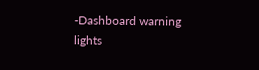-Dashboard warning lights